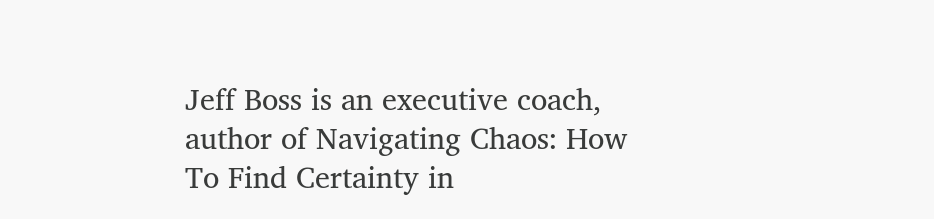Jeff Boss is an executive coach, author of Navigating Chaos: How To Find Certainty in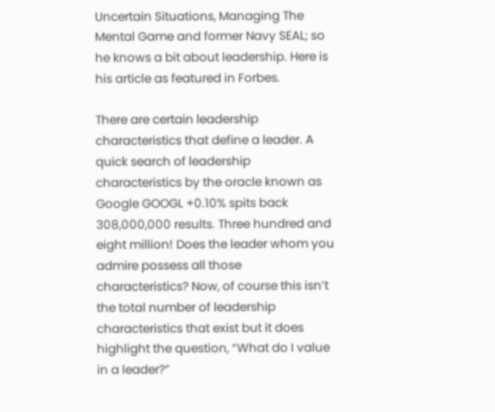Uncertain Situations, Managing The Mental Game and former Navy SEAL; so he knows a bit about leadership. Here is his article as featured in Forbes.

There are certain leadership characteristics that define a leader. A quick search of leadership characteristics by the oracle known as Google GOOGL +0.10% spits back 308,000,000 results. Three hundred and eight million! Does the leader whom you admire possess all those characteristics? Now, of course this isn’t the total number of leadership characteristics that exist but it does highlight the question, “What do I value in a leader?”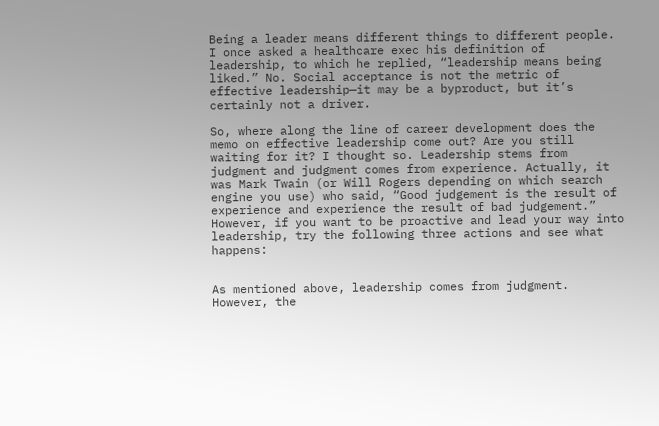Being a leader means different things to different people. I once asked a healthcare exec his definition of leadership, to which he replied, “leadership means being liked.” No. Social acceptance is not the metric of effective leadership—it may be a byproduct, but it’s certainly not a driver.

So, where along the line of career development does the memo on effective leadership come out? Are you still waiting for it? I thought so. Leadership stems from judgment and judgment comes from experience. Actually, it was Mark Twain (or Will Rogers depending on which search engine you use) who said, “Good judgement is the result of experience and experience the result of bad judgement.” However, if you want to be proactive and lead your way into leadership, try the following three actions and see what happens:


As mentioned above, leadership comes from judgment. However, the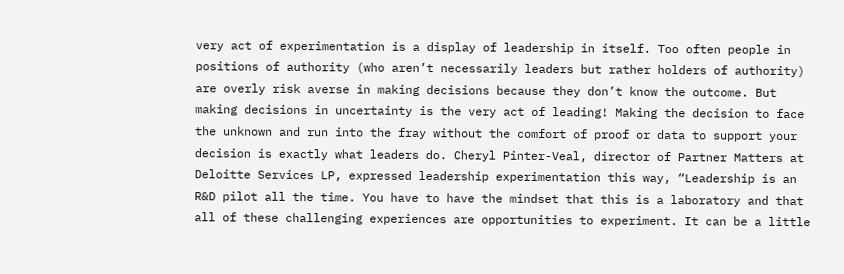very act of experimentation is a display of leadership in itself. Too often people in positions of authority (who aren’t necessarily leaders but rather holders of authority) are overly risk averse in making decisions because they don’t know the outcome. But making decisions in uncertainty is the very act of leading! Making the decision to face the unknown and run into the fray without the comfort of proof or data to support your decision is exactly what leaders do. Cheryl Pinter-Veal, director of Partner Matters at Deloitte Services LP, expressed leadership experimentation this way, “Leadership is an R&D pilot all the time. You have to have the mindset that this is a laboratory and that all of these challenging experiences are opportunities to experiment. It can be a little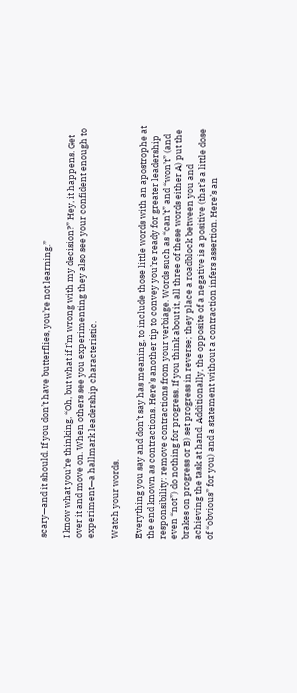scary—and it should. If you don’t have butterflies, you’re not learning.”

I know what you’re thinking, “Oh, but what if I’m wrong with my decision?” Hey, it happens. Get over it and move on. When others see you experimenting they also see your confident enough to experiment—a hallmark leadership characteristic.

Watch your words.

Everything you say and don’t say has meaning, to include those little words with an apostrophe at the end known as contractions. Here’s another tip to convey you’re ready for greater leadership responsibility: remove contractions from your verbiage. Words such as “can’t” and “won’t” (and even “not”) do nothing for progress. If you think about it, all three of these words either A) put the brakes on progress or B) set progress in reverse; they place a roadblock between you and achieving the task at hand. Additionally, the opposite of a negative is a positive (that’s a little dose of “obvious” for you) and a statement without a contraction infers assertion. Here’s an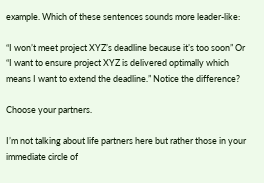example. Which of these sentences sounds more leader-like:

“I won’t meet project XYZ’s deadline because it’s too soon” Or “I want to ensure project XYZ is delivered optimally which means I want to extend the deadline.” Notice the difference?

Choose your partners.

I’m not talking about life partners here but rather those in your immediate circle of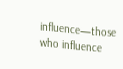influence—those who influence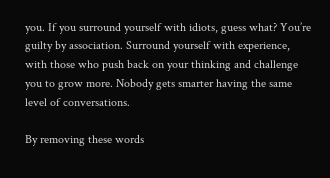you. If you surround yourself with idiots, guess what? You’re guilty by association. Surround yourself with experience, with those who push back on your thinking and challenge you to grow more. Nobody gets smarter having the same level of conversations.

By removing these words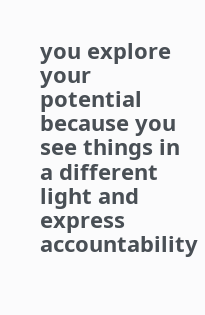you explore your potential because you see things in a different light and express accountability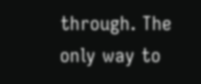through. The only way to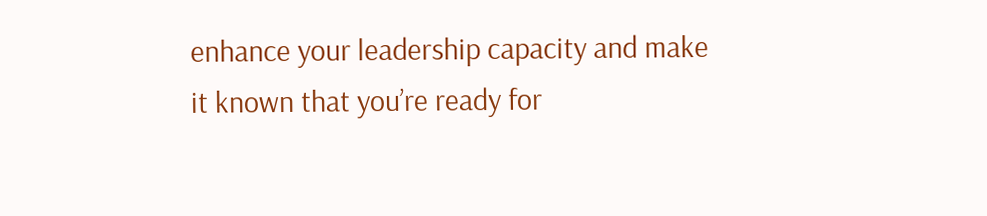enhance your leadership capacity and make it known that you’re ready for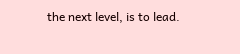the next level, is to lead.